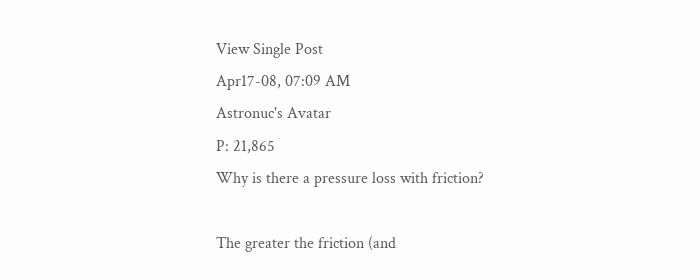View Single Post
Apr17-08, 07:09 AM
Astronuc's Avatar
P: 21,865
Why is there a pressure loss with friction?

The greater the friction (and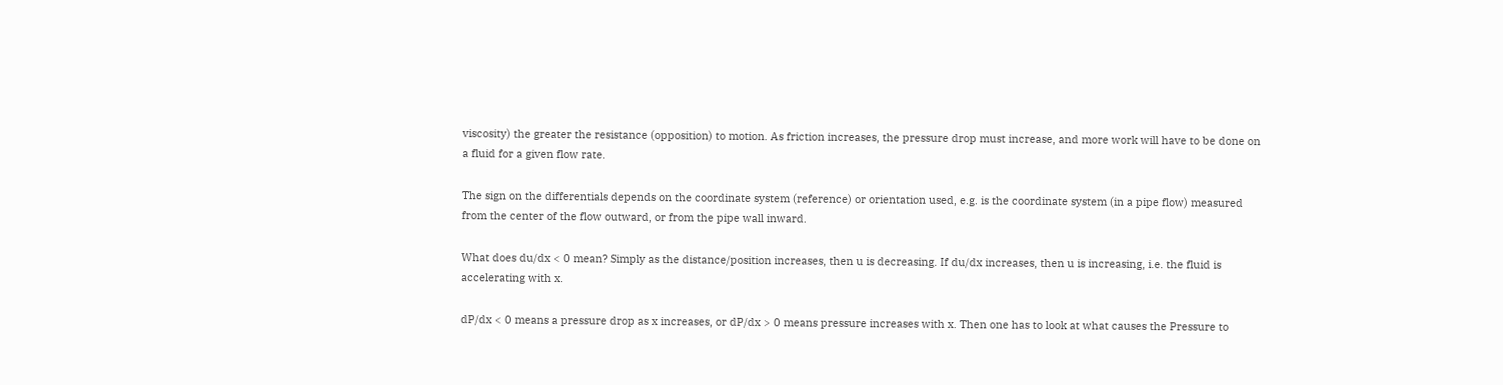viscosity) the greater the resistance (opposition) to motion. As friction increases, the pressure drop must increase, and more work will have to be done on a fluid for a given flow rate.

The sign on the differentials depends on the coordinate system (reference) or orientation used, e.g. is the coordinate system (in a pipe flow) measured from the center of the flow outward, or from the pipe wall inward.

What does du/dx < 0 mean? Simply as the distance/position increases, then u is decreasing. If du/dx increases, then u is increasing, i.e. the fluid is accelerating with x.

dP/dx < 0 means a pressure drop as x increases, or dP/dx > 0 means pressure increases with x. Then one has to look at what causes the Pressure to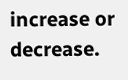increase or decrease.